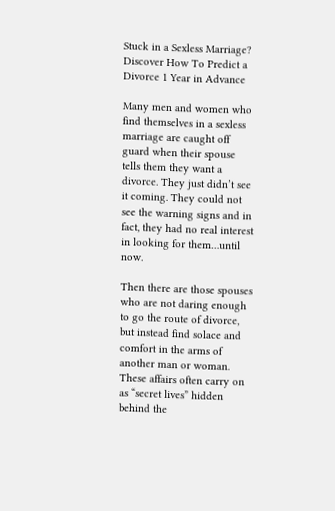Stuck in a Sexless Marriage? Discover How To Predict a Divorce 1 Year in Advance

Many men and women who find themselves in a sexless marriage are caught off guard when their spouse tells them they want a divorce. They just didn’t see it coming. They could not see the warning signs and in fact, they had no real interest in looking for them…until now.

Then there are those spouses who are not daring enough to go the route of divorce, but instead find solace and comfort in the arms of another man or woman. These affairs often carry on as “secret lives” hidden behind the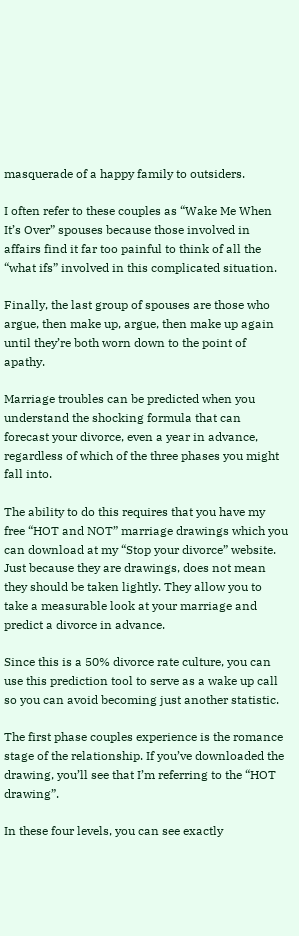masquerade of a happy family to outsiders.

I often refer to these couples as “Wake Me When It’s Over” spouses because those involved in affairs find it far too painful to think of all the “what ifs” involved in this complicated situation.

Finally, the last group of spouses are those who argue, then make up, argue, then make up again until they’re both worn down to the point of apathy.

Marriage troubles can be predicted when you understand the shocking formula that can forecast your divorce, even a year in advance, regardless of which of the three phases you might fall into.

The ability to do this requires that you have my free “HOT and NOT” marriage drawings which you can download at my “Stop your divorce” website. Just because they are drawings, does not mean they should be taken lightly. They allow you to take a measurable look at your marriage and predict a divorce in advance.

Since this is a 50% divorce rate culture, you can use this prediction tool to serve as a wake up call so you can avoid becoming just another statistic.

The first phase couples experience is the romance stage of the relationship. If you’ve downloaded the drawing, you’ll see that I’m referring to the “HOT drawing”.

In these four levels, you can see exactly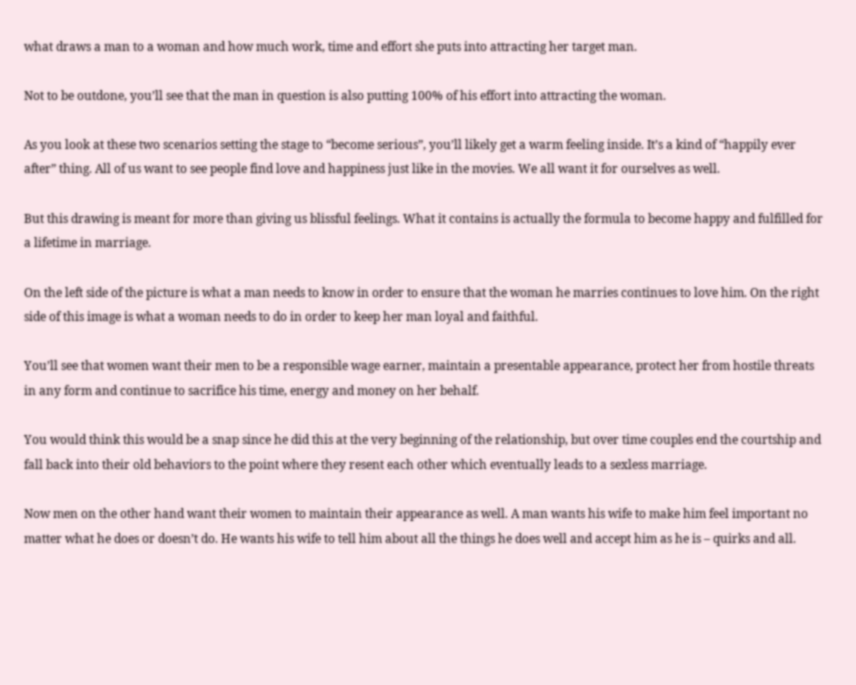what draws a man to a woman and how much work, time and effort she puts into attracting her target man.

Not to be outdone, you’ll see that the man in question is also putting 100% of his effort into attracting the woman.

As you look at these two scenarios setting the stage to “become serious”, you’ll likely get a warm feeling inside. It’s a kind of “happily ever after” thing. All of us want to see people find love and happiness just like in the movies. We all want it for ourselves as well.

But this drawing is meant for more than giving us blissful feelings. What it contains is actually the formula to become happy and fulfilled for a lifetime in marriage.

On the left side of the picture is what a man needs to know in order to ensure that the woman he marries continues to love him. On the right side of this image is what a woman needs to do in order to keep her man loyal and faithful.

You’ll see that women want their men to be a responsible wage earner, maintain a presentable appearance, protect her from hostile threats in any form and continue to sacrifice his time, energy and money on her behalf.

You would think this would be a snap since he did this at the very beginning of the relationship, but over time couples end the courtship and fall back into their old behaviors to the point where they resent each other which eventually leads to a sexless marriage.

Now men on the other hand want their women to maintain their appearance as well. A man wants his wife to make him feel important no matter what he does or doesn’t do. He wants his wife to tell him about all the things he does well and accept him as he is – quirks and all.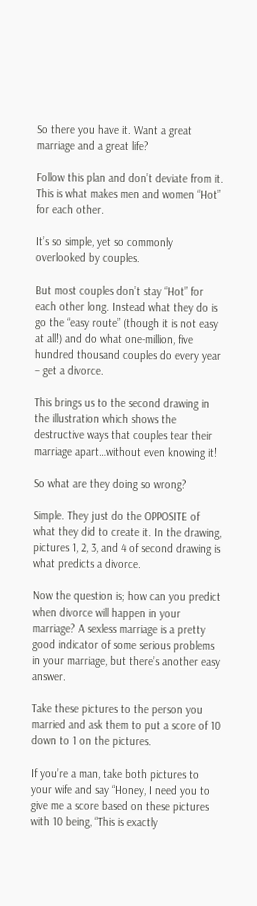So there you have it. Want a great marriage and a great life?

Follow this plan and don’t deviate from it. This is what makes men and women “Hot” for each other.

It’s so simple, yet so commonly overlooked by couples.

But most couples don’t stay “Hot” for each other long. Instead what they do is go the “easy route” (though it is not easy at all!) and do what one-million, five hundred thousand couples do every year – get a divorce.

This brings us to the second drawing in the illustration which shows the destructive ways that couples tear their marriage apart…without even knowing it!

So what are they doing so wrong?

Simple. They just do the OPPOSITE of what they did to create it. In the drawing, pictures 1, 2, 3, and 4 of second drawing is what predicts a divorce.

Now the question is; how can you predict when divorce will happen in your marriage? A sexless marriage is a pretty good indicator of some serious problems in your marriage, but there’s another easy answer.

Take these pictures to the person you married and ask them to put a score of 10 down to 1 on the pictures.

If you’re a man, take both pictures to your wife and say “Honey, I need you to give me a score based on these pictures with 10 being, “This is exactly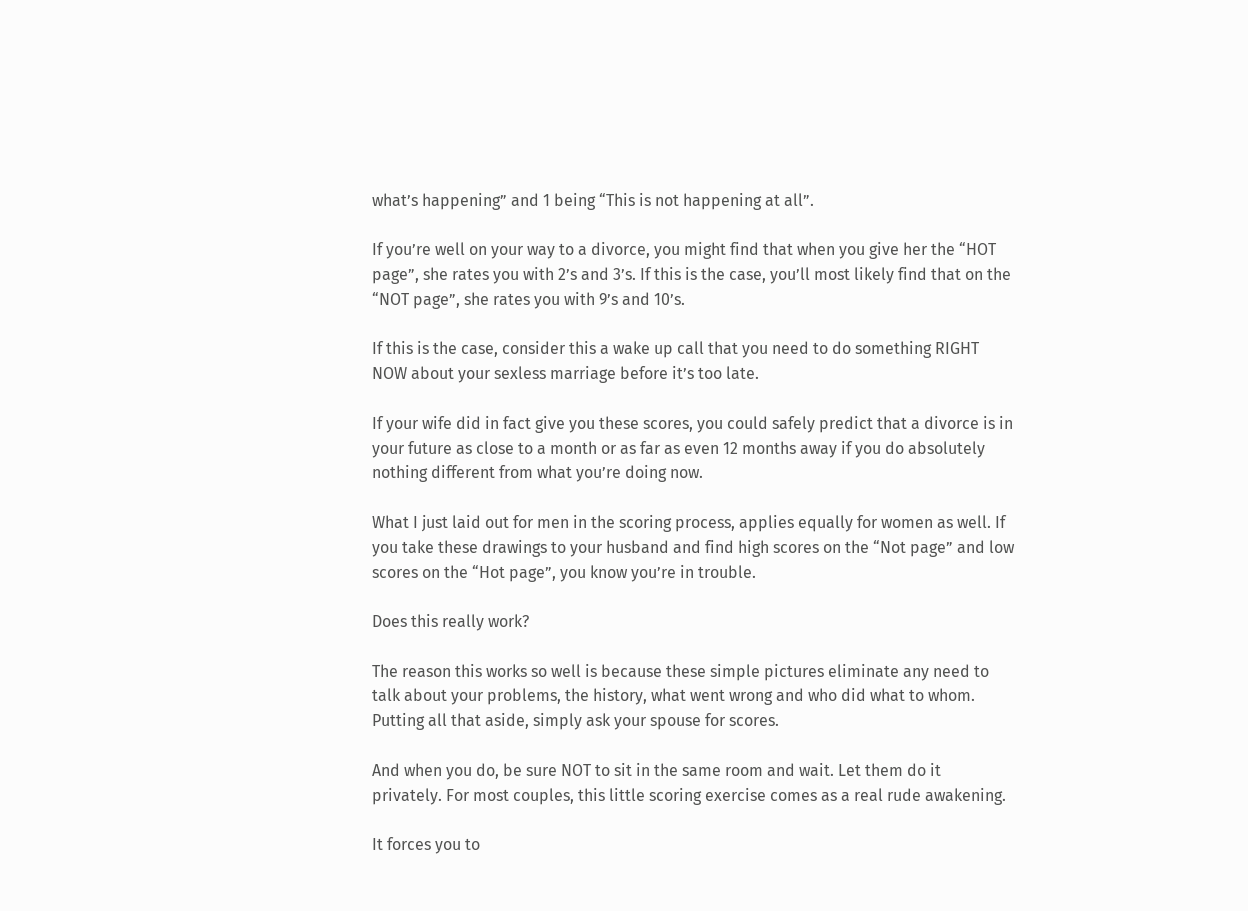what’s happening” and 1 being “This is not happening at all”.

If you’re well on your way to a divorce, you might find that when you give her the “HOT page”, she rates you with 2’s and 3’s. If this is the case, you’ll most likely find that on the “NOT page”, she rates you with 9’s and 10’s.

If this is the case, consider this a wake up call that you need to do something RIGHT NOW about your sexless marriage before it’s too late.

If your wife did in fact give you these scores, you could safely predict that a divorce is in your future as close to a month or as far as even 12 months away if you do absolutely nothing different from what you’re doing now.

What I just laid out for men in the scoring process, applies equally for women as well. If you take these drawings to your husband and find high scores on the “Not page” and low scores on the “Hot page”, you know you’re in trouble.

Does this really work?

The reason this works so well is because these simple pictures eliminate any need to talk about your problems, the history, what went wrong and who did what to whom. Putting all that aside, simply ask your spouse for scores.

And when you do, be sure NOT to sit in the same room and wait. Let them do it privately. For most couples, this little scoring exercise comes as a real rude awakening.

It forces you to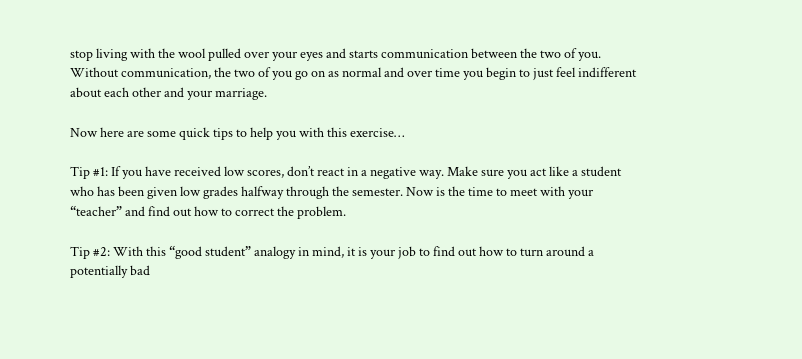stop living with the wool pulled over your eyes and starts communication between the two of you. Without communication, the two of you go on as normal and over time you begin to just feel indifferent about each other and your marriage.

Now here are some quick tips to help you with this exercise…

Tip #1: If you have received low scores, don’t react in a negative way. Make sure you act like a student who has been given low grades halfway through the semester. Now is the time to meet with your “teacher” and find out how to correct the problem.

Tip #2: With this “good student” analogy in mind, it is your job to find out how to turn around a potentially bad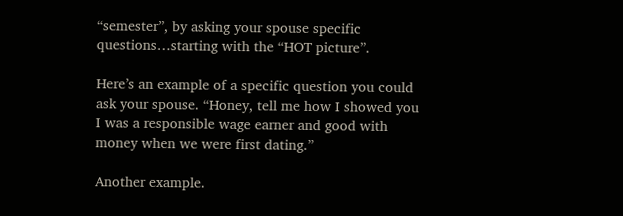“semester”, by asking your spouse specific questions…starting with the “HOT picture”.

Here’s an example of a specific question you could ask your spouse. “Honey, tell me how I showed you I was a responsible wage earner and good with money when we were first dating.”

Another example.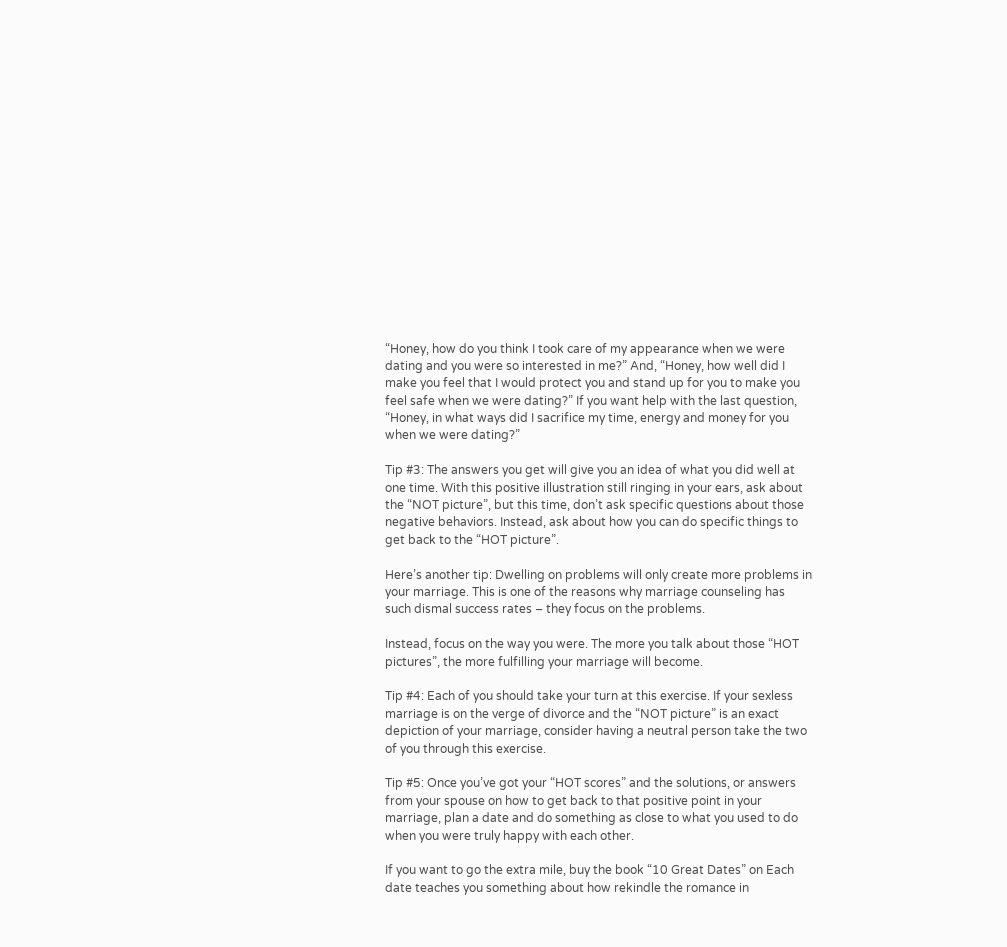“Honey, how do you think I took care of my appearance when we were dating and you were so interested in me?” And, “Honey, how well did I make you feel that I would protect you and stand up for you to make you feel safe when we were dating?” If you want help with the last question, “Honey, in what ways did I sacrifice my time, energy and money for you when we were dating?”

Tip #3: The answers you get will give you an idea of what you did well at one time. With this positive illustration still ringing in your ears, ask about the “NOT picture”, but this time, don’t ask specific questions about those negative behaviors. Instead, ask about how you can do specific things to get back to the “HOT picture”.

Here’s another tip: Dwelling on problems will only create more problems in your marriage. This is one of the reasons why marriage counseling has such dismal success rates – they focus on the problems.

Instead, focus on the way you were. The more you talk about those “HOT pictures”, the more fulfilling your marriage will become.

Tip #4: Each of you should take your turn at this exercise. If your sexless marriage is on the verge of divorce and the “NOT picture” is an exact depiction of your marriage, consider having a neutral person take the two of you through this exercise.

Tip #5: Once you’ve got your “HOT scores” and the solutions, or answers from your spouse on how to get back to that positive point in your marriage, plan a date and do something as close to what you used to do when you were truly happy with each other.

If you want to go the extra mile, buy the book “10 Great Dates” on Each date teaches you something about how rekindle the romance in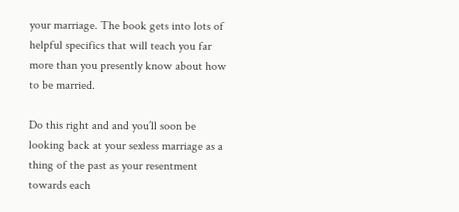your marriage. The book gets into lots of helpful specifics that will teach you far more than you presently know about how to be married.

Do this right and and you’ll soon be looking back at your sexless marriage as a thing of the past as your resentment towards each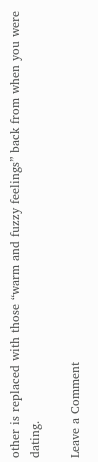other is replaced with those “warm and fuzzy feelings” back from when you were dating.

Leave a Comment